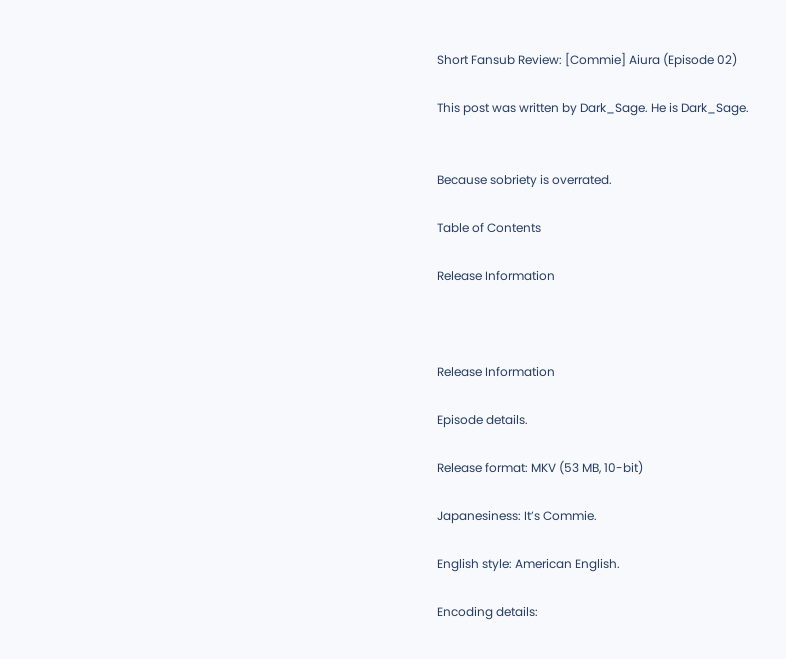Short Fansub Review: [Commie] Aiura (Episode 02)

This post was written by Dark_Sage. He is Dark_Sage.


Because sobriety is overrated.

Table of Contents

Release Information



Release Information

Episode details.

Release format: MKV (53 MB, 10-bit)

Japanesiness: It’s Commie.

English style: American English.

Encoding details: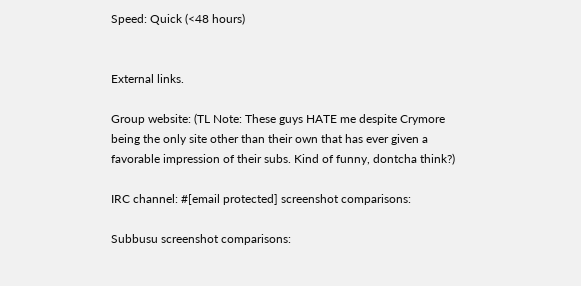Speed: Quick (<48 hours)


External links.

Group website: (TL Note: These guys HATE me despite Crymore being the only site other than their own that has ever given a favorable impression of their subs. Kind of funny, dontcha think?)

IRC channel: #[email protected] screenshot comparisons:

Subbusu screenshot comparisons: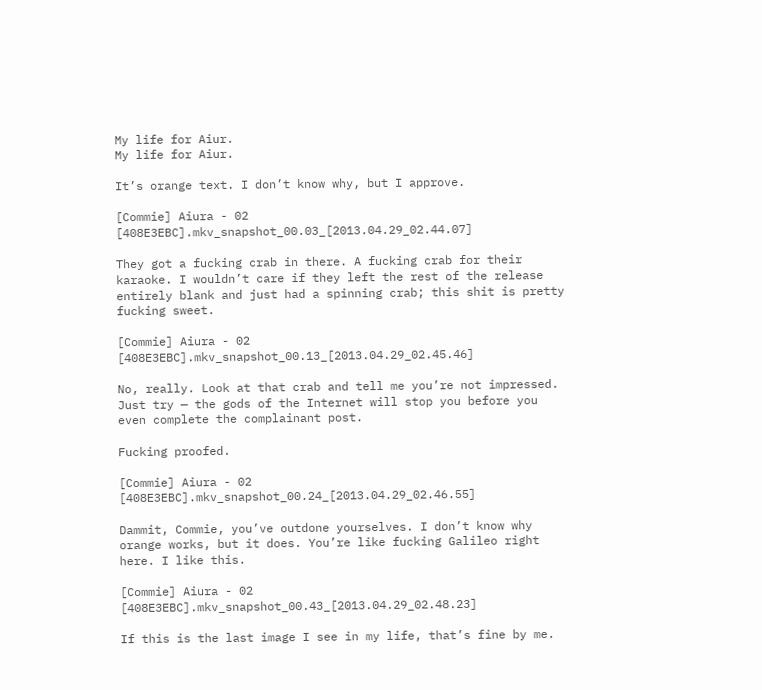My life for Aiur.
My life for Aiur.

It’s orange text. I don’t know why, but I approve.

[Commie] Aiura - 02 [408E3EBC].mkv_snapshot_00.03_[2013.04.29_02.44.07]

They got a fucking crab in there. A fucking crab for their karaoke. I wouldn’t care if they left the rest of the release entirely blank and just had a spinning crab; this shit is pretty fucking sweet.

[Commie] Aiura - 02 [408E3EBC].mkv_snapshot_00.13_[2013.04.29_02.45.46]

No, really. Look at that crab and tell me you’re not impressed. Just try — the gods of the Internet will stop you before you even complete the complainant post.

Fucking proofed.

[Commie] Aiura - 02 [408E3EBC].mkv_snapshot_00.24_[2013.04.29_02.46.55]

Dammit, Commie, you’ve outdone yourselves. I don’t know why orange works, but it does. You’re like fucking Galileo right here. I like this.

[Commie] Aiura - 02 [408E3EBC].mkv_snapshot_00.43_[2013.04.29_02.48.23]

If this is the last image I see in my life, that’s fine by me.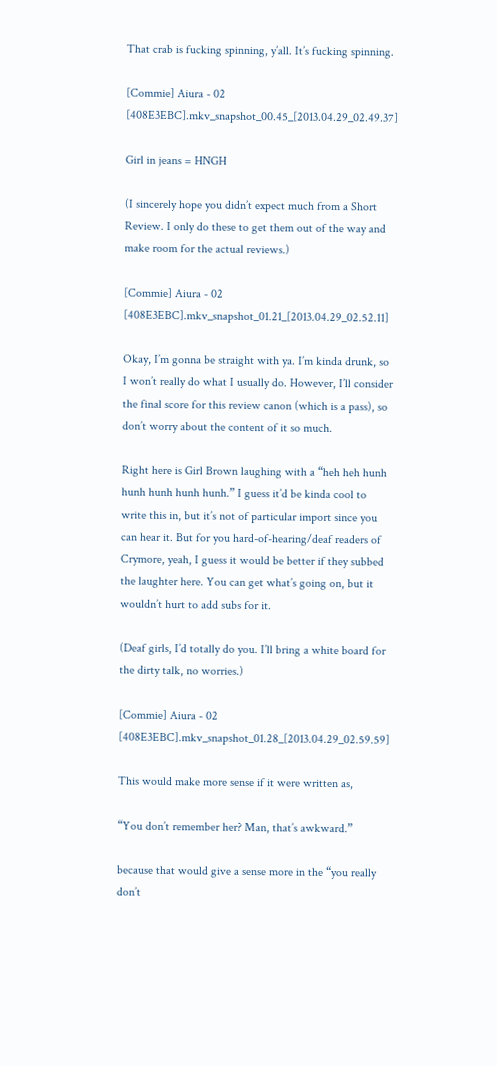That crab is fucking spinning, y’all. It’s fucking spinning.

[Commie] Aiura - 02 [408E3EBC].mkv_snapshot_00.45_[2013.04.29_02.49.37]

Girl in jeans = HNGH

(I sincerely hope you didn’t expect much from a Short Review. I only do these to get them out of the way and make room for the actual reviews.)

[Commie] Aiura - 02 [408E3EBC].mkv_snapshot_01.21_[2013.04.29_02.52.11]

Okay, I’m gonna be straight with ya. I’m kinda drunk, so I won’t really do what I usually do. However, I’ll consider the final score for this review canon (which is a pass), so don’t worry about the content of it so much.

Right here is Girl Brown laughing with a “heh heh hunh hunh hunh hunh hunh.” I guess it’d be kinda cool to write this in, but it’s not of particular import since you can hear it. But for you hard-of-hearing/deaf readers of Crymore, yeah, I guess it would be better if they subbed the laughter here. You can get what’s going on, but it wouldn’t hurt to add subs for it.

(Deaf girls, I’d totally do you. I’ll bring a white board for the dirty talk, no worries.)

[Commie] Aiura - 02 [408E3EBC].mkv_snapshot_01.28_[2013.04.29_02.59.59]

This would make more sense if it were written as,

“You don’t remember her? Man, that’s awkward.”

because that would give a sense more in the “you really don’t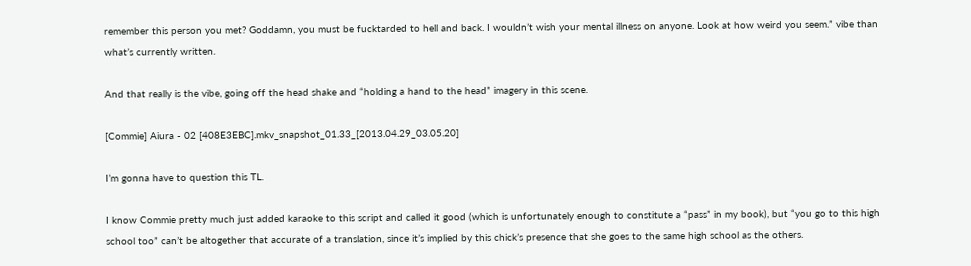remember this person you met? Goddamn, you must be fucktarded to hell and back. I wouldn’t wish your mental illness on anyone. Look at how weird you seem.” vibe than what’s currently written.

And that really is the vibe, going off the head shake and “holding a hand to the head” imagery in this scene.

[Commie] Aiura - 02 [408E3EBC].mkv_snapshot_01.33_[2013.04.29_03.05.20]

I’m gonna have to question this TL.

I know Commie pretty much just added karaoke to this script and called it good (which is unfortunately enough to constitute a “pass” in my book), but “you go to this high school too” can’t be altogether that accurate of a translation, since it’s implied by this chick’s presence that she goes to the same high school as the others.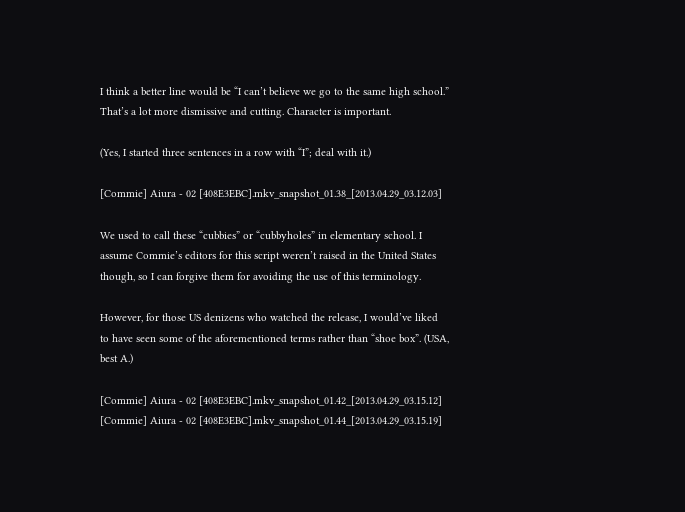I think a better line would be “I can’t believe we go to the same high school.” That’s a lot more dismissive and cutting. Character is important.

(Yes, I started three sentences in a row with “I”; deal with it.)

[Commie] Aiura - 02 [408E3EBC].mkv_snapshot_01.38_[2013.04.29_03.12.03]

We used to call these “cubbies” or “cubbyholes” in elementary school. I assume Commie’s editors for this script weren’t raised in the United States though, so I can forgive them for avoiding the use of this terminology.

However, for those US denizens who watched the release, I would’ve liked to have seen some of the aforementioned terms rather than “shoe box”. (USA, best A.)

[Commie] Aiura - 02 [408E3EBC].mkv_snapshot_01.42_[2013.04.29_03.15.12] [Commie] Aiura - 02 [408E3EBC].mkv_snapshot_01.44_[2013.04.29_03.15.19]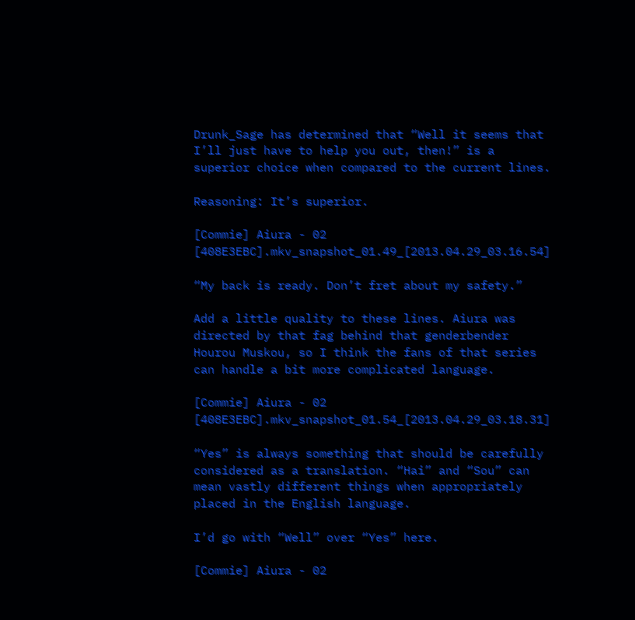Drunk_Sage has determined that “Well it seems that I’ll just have to help you out, then!” is a superior choice when compared to the current lines.

Reasoning: It’s superior.

[Commie] Aiura - 02 [408E3EBC].mkv_snapshot_01.49_[2013.04.29_03.16.54]

“My back is ready. Don’t fret about my safety.”

Add a little quality to these lines. Aiura was directed by that fag behind that genderbender Hourou Muskou, so I think the fans of that series can handle a bit more complicated language.

[Commie] Aiura - 02 [408E3EBC].mkv_snapshot_01.54_[2013.04.29_03.18.31]

“Yes” is always something that should be carefully considered as a translation. “Hai” and “Sou” can mean vastly different things when appropriately placed in the English language.

I’d go with “Well” over “Yes” here.

[Commie] Aiura - 02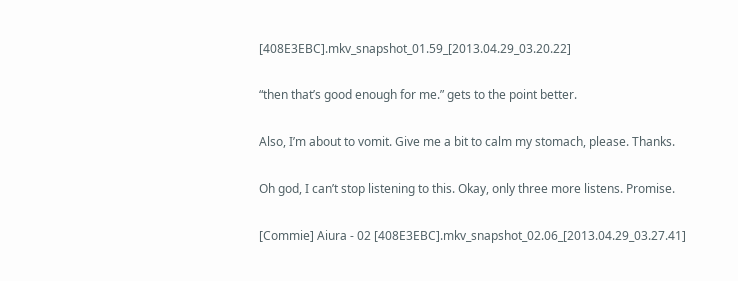[408E3EBC].mkv_snapshot_01.59_[2013.04.29_03.20.22]

“then that’s good enough for me.” gets to the point better.

Also, I’m about to vomit. Give me a bit to calm my stomach, please. Thanks.

Oh god, I can’t stop listening to this. Okay, only three more listens. Promise.

[Commie] Aiura - 02 [408E3EBC].mkv_snapshot_02.06_[2013.04.29_03.27.41]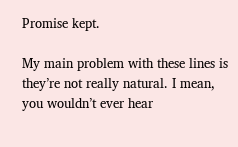Promise kept.

My main problem with these lines is they’re not really natural. I mean, you wouldn’t ever hear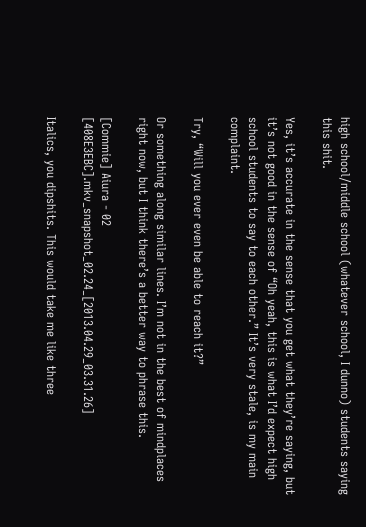high school/middle school (whatever school, I dunno) students saying this shit.

Yes, it’s accurate in the sense that you get what they’re saying, but it’s not good in the sense of “Oh yeah, this is what I’d expect high school students to say to each other.” It’s very stale, is my main complaint.

Try, “Will you ever even be able to reach it?”

Or something along similar lines. I’m not in the best of mindplaces right now, but I think there’s a better way to phrase this.

[Commie] Aiura - 02 [408E3EBC].mkv_snapshot_02.24_[2013.04.29_03.31.26]

Italics, you dipshits. This would take me like three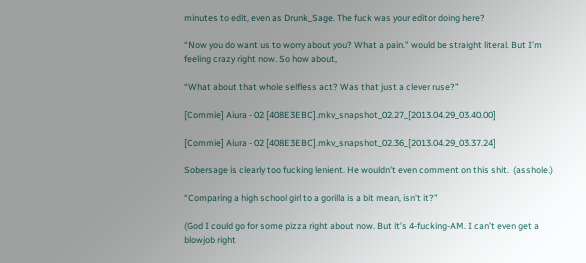minutes to edit, even as Drunk_Sage. The fuck was your editor doing here?

“Now you do want us to worry about you? What a pain.” would be straight literal. But I’m feeling crazy right now. So how about,

“What about that whole selfless act? Was that just a clever ruse?”

[Commie] Aiura - 02 [408E3EBC].mkv_snapshot_02.27_[2013.04.29_03.40.00]

[Commie] Aiura - 02 [408E3EBC].mkv_snapshot_02.36_[2013.04.29_03.37.24]

Sobersage is clearly too fucking lenient. He wouldn’t even comment on this shit.  (asshole.)

“Comparing a high school girl to a gorilla is a bit mean, isn’t it?”

(God I could go for some pizza right about now. But it’s 4-fucking-AM. I can’t even get a blowjob right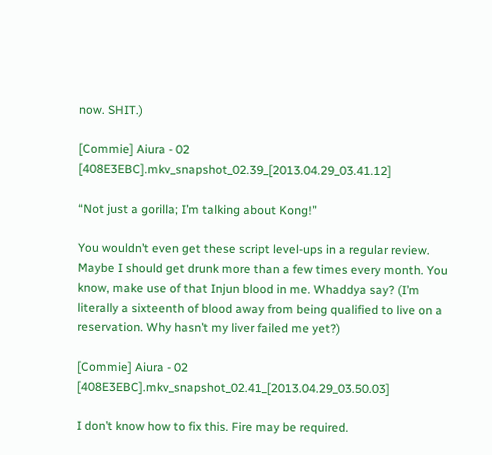now. SHIT.)

[Commie] Aiura - 02 [408E3EBC].mkv_snapshot_02.39_[2013.04.29_03.41.12]

“Not just a gorilla; I’m talking about Kong!”

You wouldn’t even get these script level-ups in a regular review. Maybe I should get drunk more than a few times every month. You know, make use of that Injun blood in me. Whaddya say? (I’m literally a sixteenth of blood away from being qualified to live on a reservation. Why hasn’t my liver failed me yet?)

[Commie] Aiura - 02 [408E3EBC].mkv_snapshot_02.41_[2013.04.29_03.50.03]

I don’t know how to fix this. Fire may be required.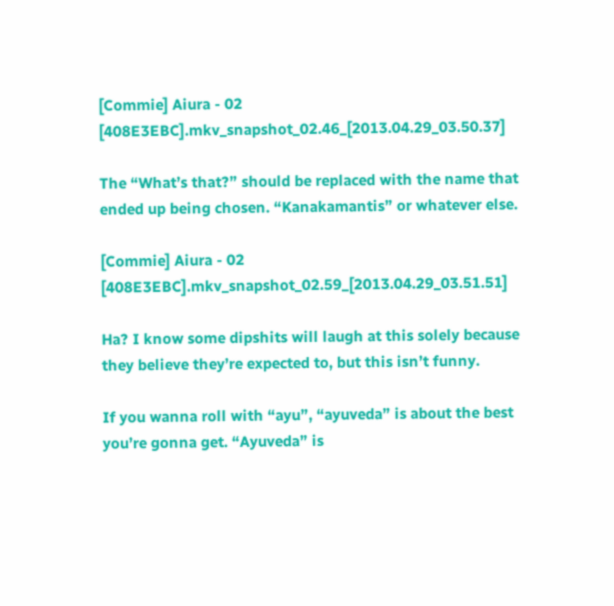[Commie] Aiura - 02 [408E3EBC].mkv_snapshot_02.46_[2013.04.29_03.50.37]

The “What’s that?” should be replaced with the name that ended up being chosen. “Kanakamantis” or whatever else.

[Commie] Aiura - 02 [408E3EBC].mkv_snapshot_02.59_[2013.04.29_03.51.51]

Ha? I know some dipshits will laugh at this solely because they believe they’re expected to, but this isn’t funny.

If you wanna roll with “ayu”, “ayuveda” is about the best you’re gonna get. “Ayuveda” is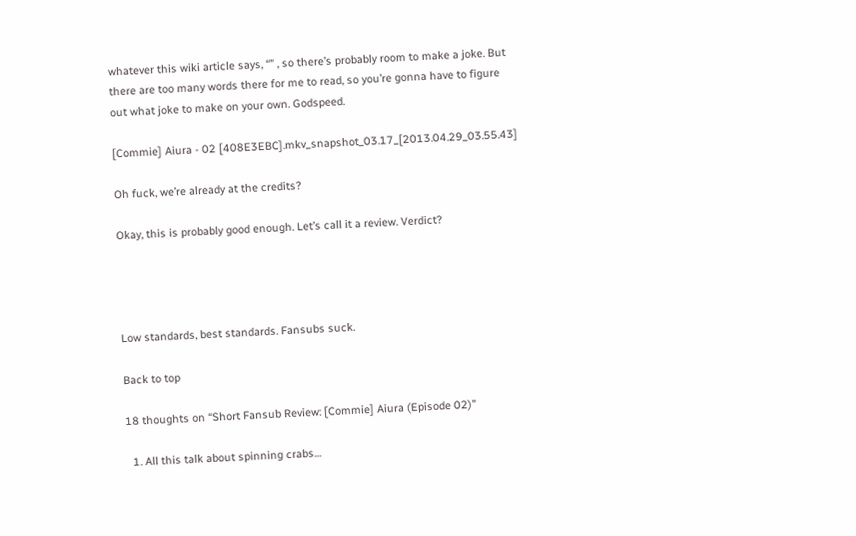whatever this wiki article says, “” , so there’s probably room to make a joke. But there are too many words there for me to read, so you’re gonna have to figure out what joke to make on your own. Godspeed.

[Commie] Aiura - 02 [408E3EBC].mkv_snapshot_03.17_[2013.04.29_03.55.43]

Oh fuck, we’re already at the credits?

Okay, this is probably good enough. Let’s call it a review. Verdict?




Low standards, best standards. Fansubs suck.

Back to top

18 thoughts on “Short Fansub Review: [Commie] Aiura (Episode 02)”

  1. All this talk about spinning crabs…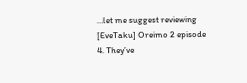…let me suggest reviewing [EveTaku] Oreimo 2 episode 4. They’ve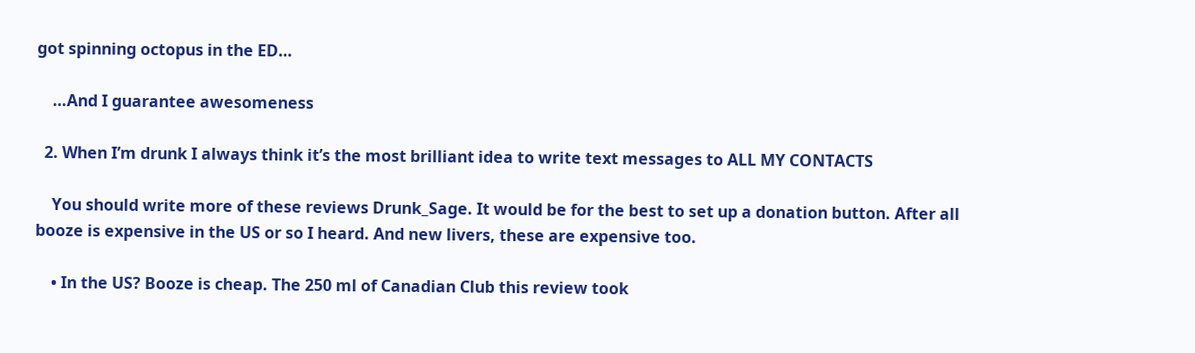got spinning octopus in the ED…

    …And I guarantee awesomeness

  2. When I’m drunk I always think it’s the most brilliant idea to write text messages to ALL MY CONTACTS

    You should write more of these reviews Drunk_Sage. It would be for the best to set up a donation button. After all booze is expensive in the US or so I heard. And new livers, these are expensive too.

    • In the US? Booze is cheap. The 250 ml of Canadian Club this review took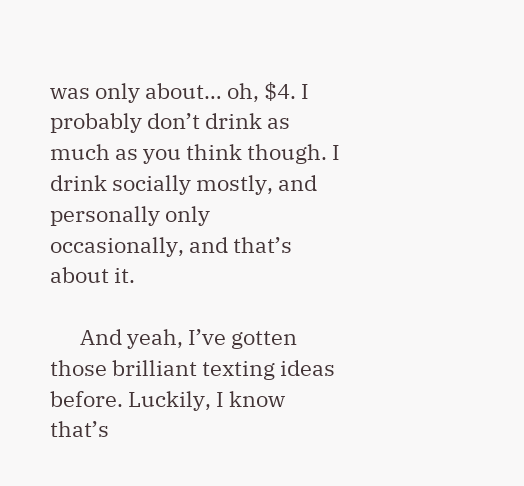was only about… oh, $4. I probably don’t drink as much as you think though. I drink socially mostly, and personally only occasionally, and that’s about it.

      And yeah, I’ve gotten those brilliant texting ideas before. Luckily, I know that’s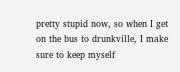pretty stupid now, so when I get on the bus to drunkville, I make sure to keep myself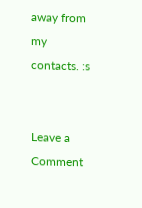away from my contacts. :s


Leave a Comment